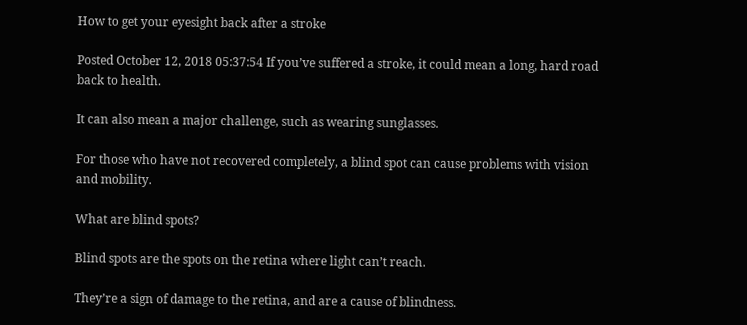How to get your eyesight back after a stroke

Posted October 12, 2018 05:37:54 If you’ve suffered a stroke, it could mean a long, hard road back to health.

It can also mean a major challenge, such as wearing sunglasses.

For those who have not recovered completely, a blind spot can cause problems with vision and mobility.

What are blind spots?

Blind spots are the spots on the retina where light can’t reach.

They’re a sign of damage to the retina, and are a cause of blindness.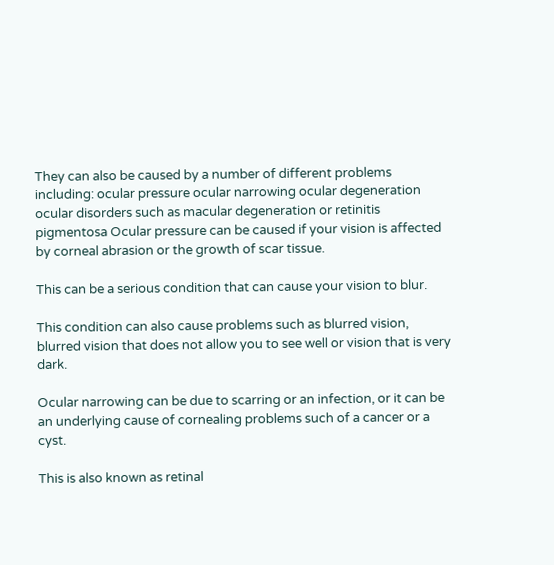They can also be caused by a number of different problems including: ocular pressure ocular narrowing ocular degeneration ocular disorders such as macular degeneration or retinitis pigmentosa Ocular pressure can be caused if your vision is affected by corneal abrasion or the growth of scar tissue.

This can be a serious condition that can cause your vision to blur.

This condition can also cause problems such as blurred vision, blurred vision that does not allow you to see well or vision that is very dark.

Ocular narrowing can be due to scarring or an infection, or it can be an underlying cause of cornealing problems such of a cancer or a cyst.

This is also known as retinal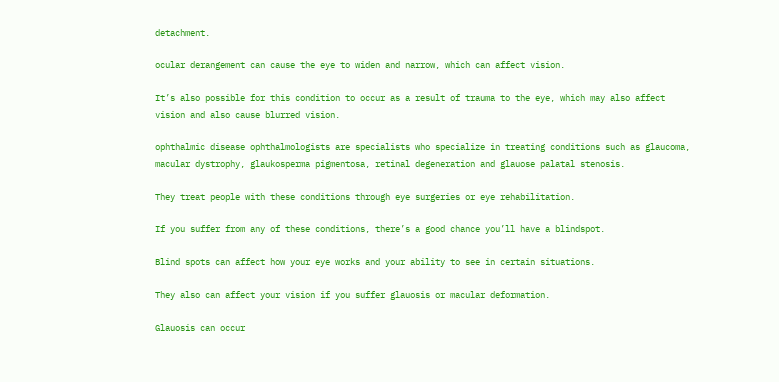detachment.

ocular derangement can cause the eye to widen and narrow, which can affect vision.

It’s also possible for this condition to occur as a result of trauma to the eye, which may also affect vision and also cause blurred vision.

ophthalmic disease ophthalmologists are specialists who specialize in treating conditions such as glaucoma, macular dystrophy, glaukosperma pigmentosa, retinal degeneration and glauose palatal stenosis.

They treat people with these conditions through eye surgeries or eye rehabilitation.

If you suffer from any of these conditions, there’s a good chance you’ll have a blindspot.

Blind spots can affect how your eye works and your ability to see in certain situations.

They also can affect your vision if you suffer glauosis or macular deformation.

Glauosis can occur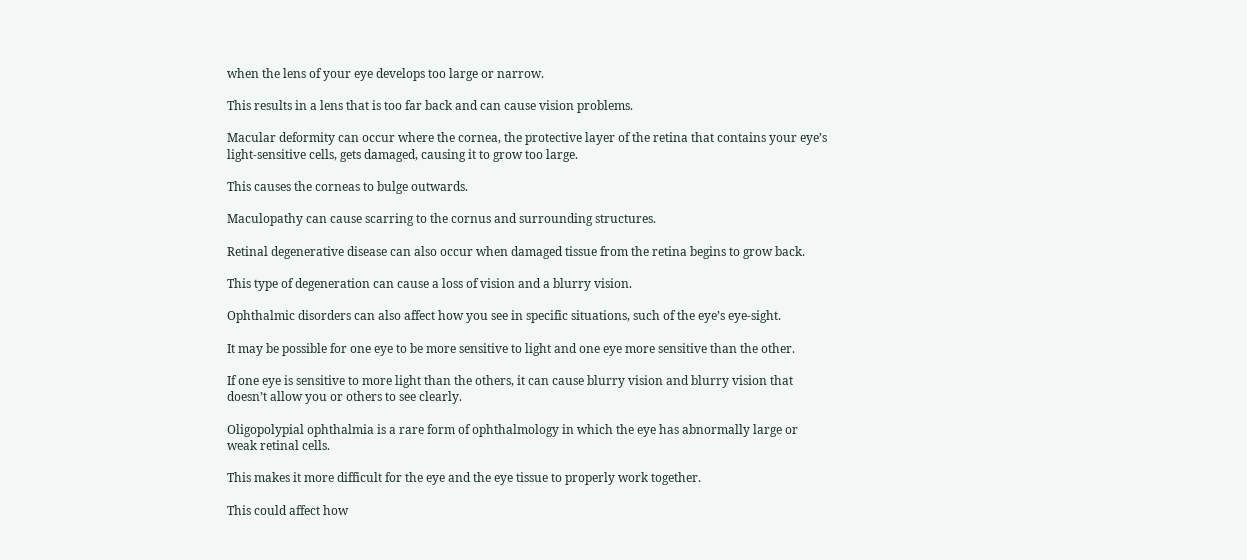when the lens of your eye develops too large or narrow.

This results in a lens that is too far back and can cause vision problems.

Macular deformity can occur where the cornea, the protective layer of the retina that contains your eye’s light-sensitive cells, gets damaged, causing it to grow too large.

This causes the corneas to bulge outwards.

Maculopathy can cause scarring to the cornus and surrounding structures.

Retinal degenerative disease can also occur when damaged tissue from the retina begins to grow back.

This type of degeneration can cause a loss of vision and a blurry vision.

Ophthalmic disorders can also affect how you see in specific situations, such of the eye’s eye-sight.

It may be possible for one eye to be more sensitive to light and one eye more sensitive than the other.

If one eye is sensitive to more light than the others, it can cause blurry vision and blurry vision that doesn’t allow you or others to see clearly.

Oligopolypial ophthalmia is a rare form of ophthalmology in which the eye has abnormally large or weak retinal cells.

This makes it more difficult for the eye and the eye tissue to properly work together.

This could affect how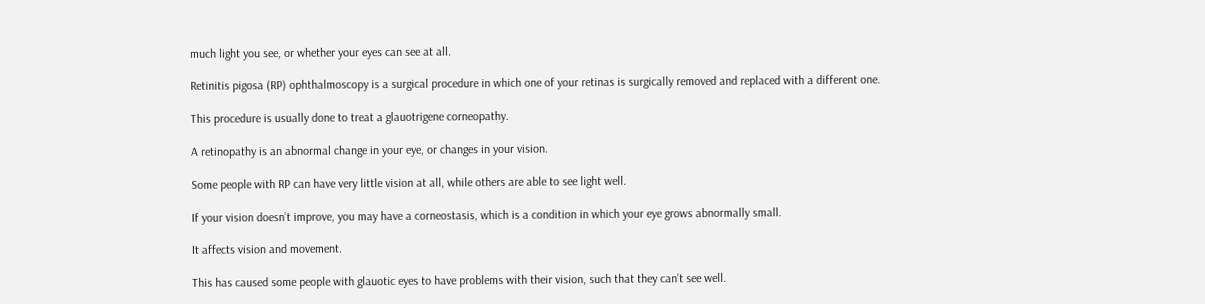much light you see, or whether your eyes can see at all.

Retinitis pigosa (RP) ophthalmoscopy is a surgical procedure in which one of your retinas is surgically removed and replaced with a different one.

This procedure is usually done to treat a glauotrigene corneopathy.

A retinopathy is an abnormal change in your eye, or changes in your vision.

Some people with RP can have very little vision at all, while others are able to see light well.

If your vision doesn’t improve, you may have a corneostasis, which is a condition in which your eye grows abnormally small.

It affects vision and movement.

This has caused some people with glauotic eyes to have problems with their vision, such that they can’t see well.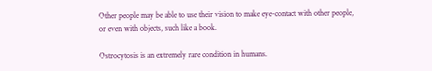Other people may be able to use their vision to make eye-contact with other people, or even with objects, such like a book.

Ostrocytosis is an extremely rare condition in humans.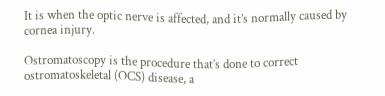It is when the optic nerve is affected, and it’s normally caused by cornea injury.

Ostromatoscopy is the procedure that’s done to correct ostromatoskeletal (OCS) disease, a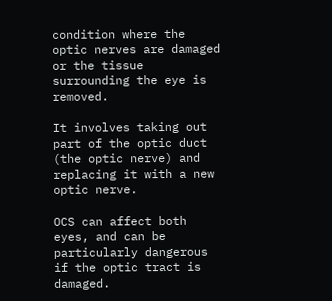condition where the optic nerves are damaged or the tissue surrounding the eye is removed.

It involves taking out part of the optic duct (the optic nerve) and replacing it with a new optic nerve.

OCS can affect both eyes, and can be particularly dangerous if the optic tract is damaged.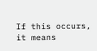If this occurs, it means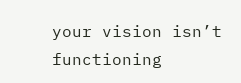your vision isn’t functioning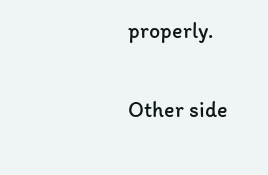properly.

Other side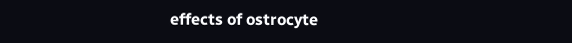effects of ostrocyte